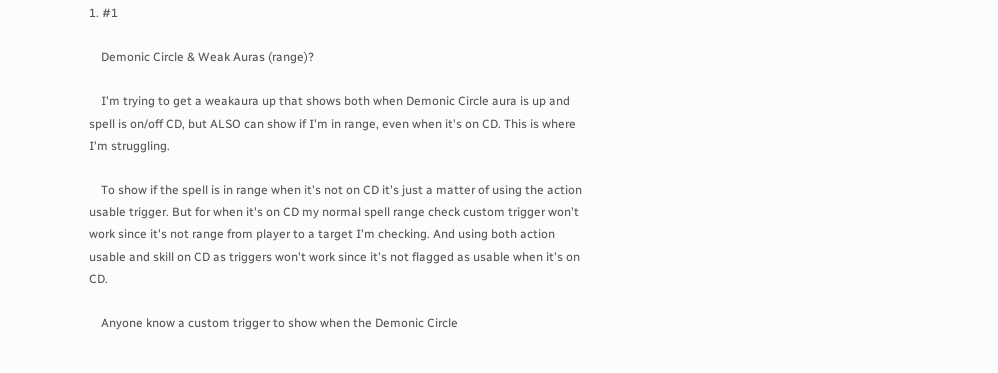1. #1

    Demonic Circle & Weak Auras (range)?

    I'm trying to get a weakaura up that shows both when Demonic Circle aura is up and spell is on/off CD, but ALSO can show if I'm in range, even when it's on CD. This is where I'm struggling.

    To show if the spell is in range when it's not on CD it's just a matter of using the action usable trigger. But for when it's on CD my normal spell range check custom trigger won't work since it's not range from player to a target I'm checking. And using both action usable and skill on CD as triggers won't work since it's not flagged as usable when it's on CD.

    Anyone know a custom trigger to show when the Demonic Circle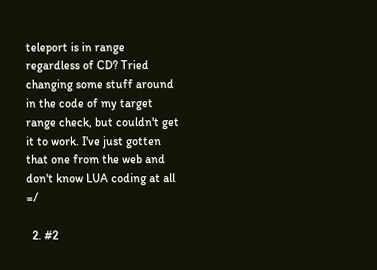teleport is in range regardless of CD? Tried changing some stuff around in the code of my target range check, but couldn't get it to work. I've just gotten that one from the web and don't know LUA coding at all =/

  2. #2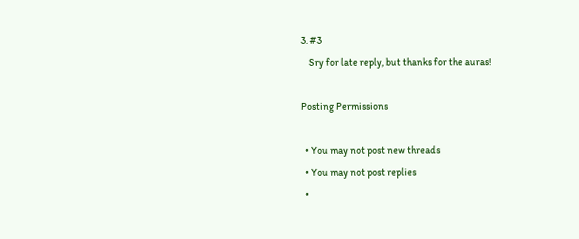3. #3
    Sry for late reply, but thanks for the auras!

Posting Permissions

  • You may not post new threads
  • You may not post replies
  •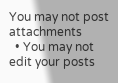You may not post attachments
  • You may not edit your posts